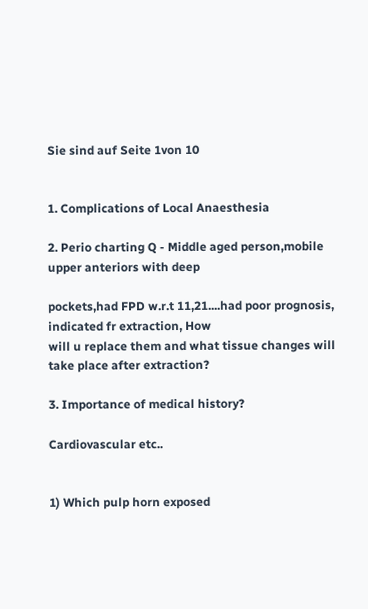Sie sind auf Seite 1von 10


1. Complications of Local Anaesthesia

2. Perio charting Q - Middle aged person,mobile upper anteriors with deep

pockets,had FPD w.r.t 11,21....had poor prognosis, indicated fr extraction, How
will u replace them and what tissue changes will take place after extraction?

3. Importance of medical history?

Cardiovascular etc..


1) Which pulp horn exposed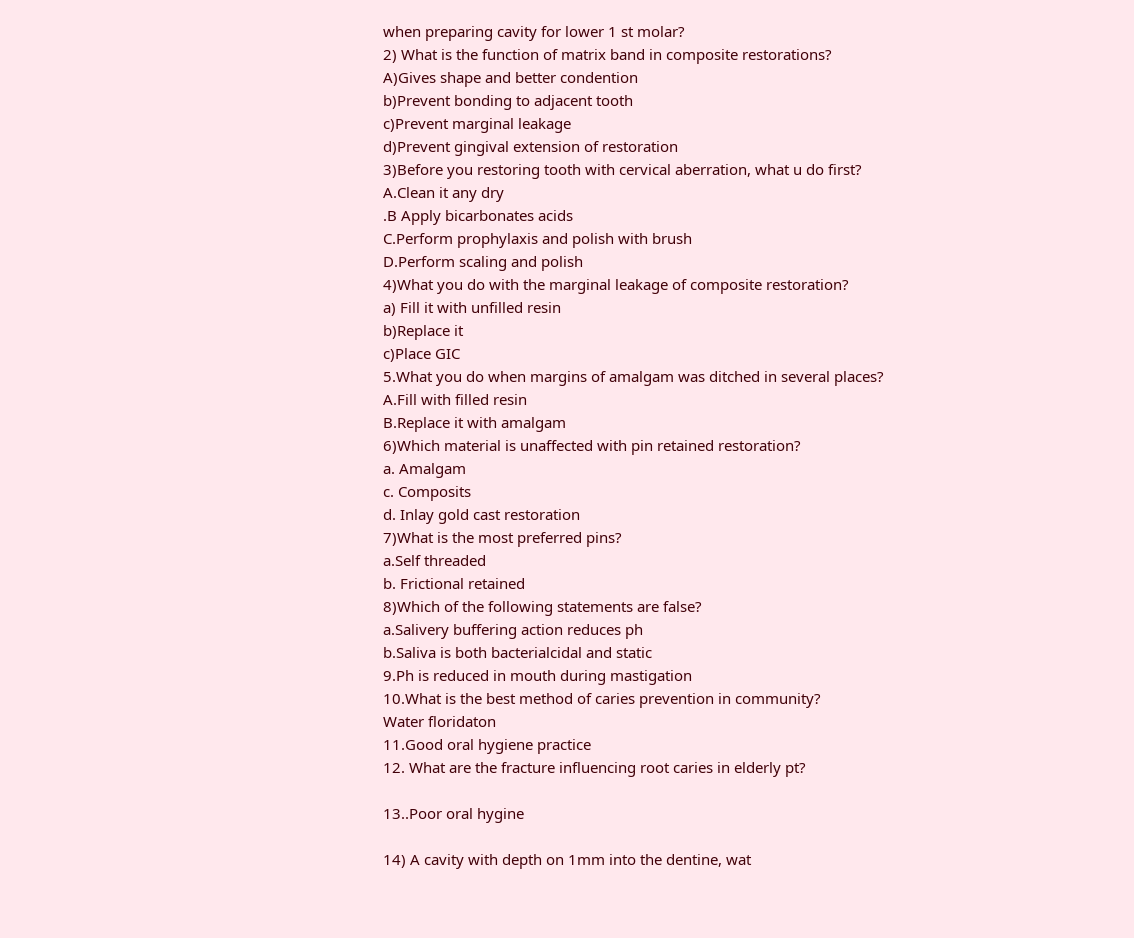when preparing cavity for lower 1 st molar?
2) What is the function of matrix band in composite restorations?
A)Gives shape and better condention
b)Prevent bonding to adjacent tooth
c)Prevent marginal leakage
d)Prevent gingival extension of restoration
3)Before you restoring tooth with cervical aberration, what u do first?
A.Clean it any dry
.B Apply bicarbonates acids
C.Perform prophylaxis and polish with brush
D.Perform scaling and polish
4)What you do with the marginal leakage of composite restoration?
a) Fill it with unfilled resin
b)Replace it
c)Place GIC
5.What you do when margins of amalgam was ditched in several places?
A.Fill with filled resin
B.Replace it with amalgam
6)Which material is unaffected with pin retained restoration?
a. Amalgam
c. Composits
d. Inlay gold cast restoration
7)What is the most preferred pins?
a.Self threaded
b. Frictional retained
8)Which of the following statements are false?
a.Salivery buffering action reduces ph
b.Saliva is both bacterialcidal and static
9.Ph is reduced in mouth during mastigation
10.What is the best method of caries prevention in community?
Water floridaton
11.Good oral hygiene practice
12. What are the fracture influencing root caries in elderly pt?

13..Poor oral hygine

14) A cavity with depth on 1mm into the dentine, wat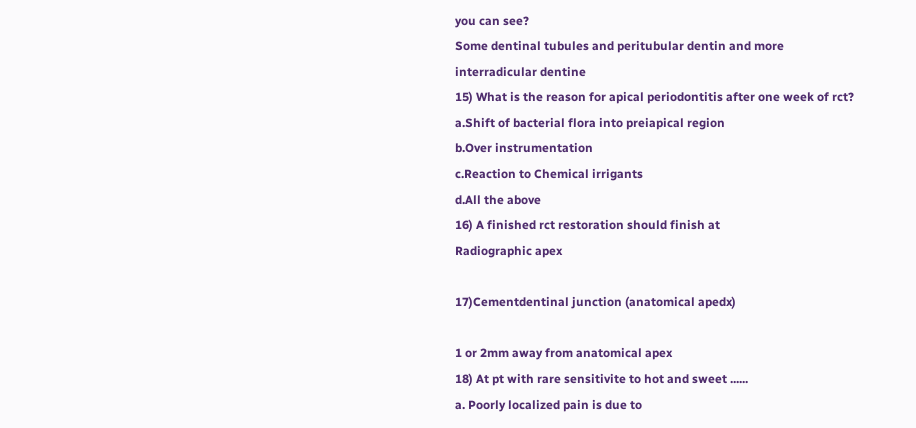you can see?
Some dentinal tubules and peritubular dentin and more interradicular dentine
15) What is the reason for apical periodontitis after one week of rct?
a.Shift of bacterial flora into preiapical region
b.Over instrumentation
c.Reaction to Chemical irrigants
d.All the above
16) A finished rct restoration should finish at
Radiographic apex

17)Cementdentinal junction (anatomical apedx)

1 or 2mm away from anatomical apex
18) At pt with rare sensitivite to hot and sweet ......
a. Poorly localized pain is due to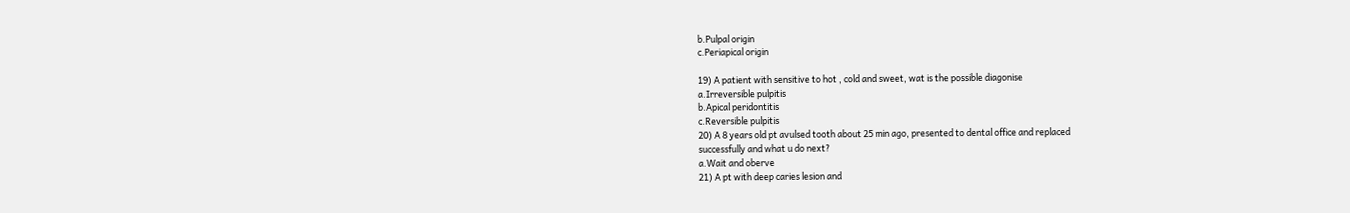b.Pulpal origin
c.Periapical origin

19) A patient with sensitive to hot , cold and sweet, wat is the possible diagonise
a.Irreversible pulpitis
b.Apical peridontitis
c.Reversible pulpitis
20) A 8 years old pt avulsed tooth about 25 min ago, presented to dental office and replaced
successfully and what u do next?
a.Wait and oberve
21) A pt with deep caries lesion and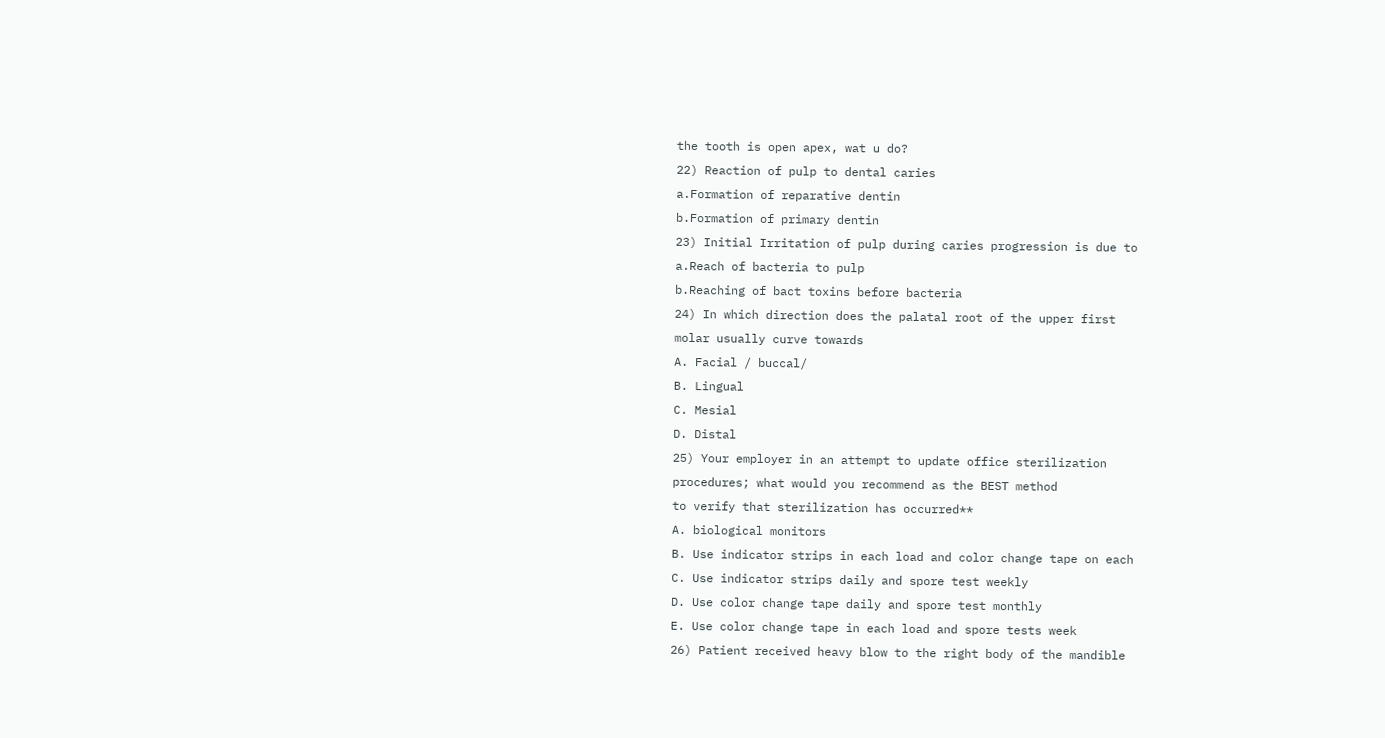the tooth is open apex, wat u do?
22) Reaction of pulp to dental caries
a.Formation of reparative dentin
b.Formation of primary dentin
23) Initial Irritation of pulp during caries progression is due to
a.Reach of bacteria to pulp
b.Reaching of bact toxins before bacteria
24) In which direction does the palatal root of the upper first
molar usually curve towards
A. Facial / buccal/
B. Lingual
C. Mesial
D. Distal
25) Your employer in an attempt to update office sterilization
procedures; what would you recommend as the BEST method
to verify that sterilization has occurred**
A. biological monitors
B. Use indicator strips in each load and color change tape on each
C. Use indicator strips daily and spore test weekly
D. Use color change tape daily and spore test monthly
E. Use color change tape in each load and spore tests week
26) Patient received heavy blow to the right body of the mandible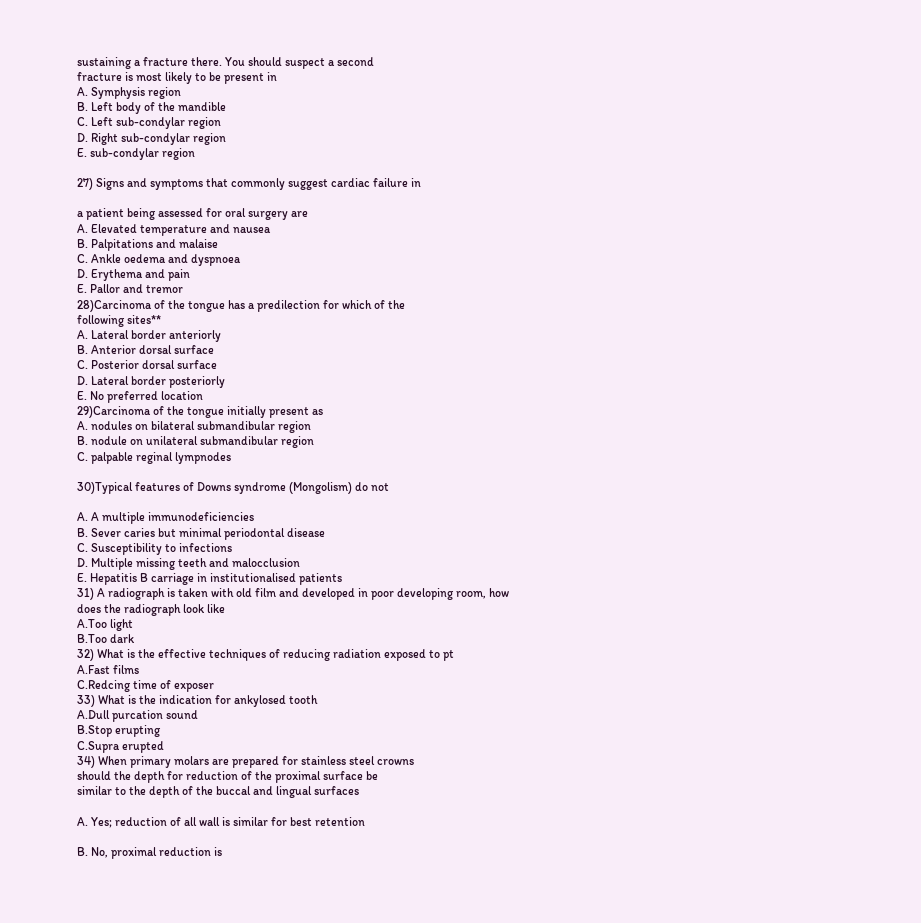sustaining a fracture there. You should suspect a second
fracture is most likely to be present in
A. Symphysis region
B. Left body of the mandible
C. Left sub-condylar region
D. Right sub-condylar region
E. sub-condylar region

27) Signs and symptoms that commonly suggest cardiac failure in

a patient being assessed for oral surgery are
A. Elevated temperature and nausea
B. Palpitations and malaise
C. Ankle oedema and dyspnoea
D. Erythema and pain
E. Pallor and tremor
28)Carcinoma of the tongue has a predilection for which of the
following sites**
A. Lateral border anteriorly
B. Anterior dorsal surface
C. Posterior dorsal surface
D. Lateral border posteriorly
E. No preferred location
29)Carcinoma of the tongue initially present as
A. nodules on bilateral submandibular region
B. nodule on unilateral submandibular region
C. palpable reginal lympnodes

30)Typical features of Downs syndrome (Mongolism) do not

A. A multiple immunodeficiencies
B. Sever caries but minimal periodontal disease
C. Susceptibility to infections
D. Multiple missing teeth and malocclusion
E. Hepatitis B carriage in institutionalised patients
31) A radiograph is taken with old film and developed in poor developing room, how
does the radiograph look like
A.Too light
B.Too dark
32) What is the effective techniques of reducing radiation exposed to pt
A.Fast films
C.Redcing time of exposer
33) What is the indication for ankylosed tooth
A.Dull purcation sound
B.Stop erupting
C.Supra erupted
34) When primary molars are prepared for stainless steel crowns
should the depth for reduction of the proximal surface be
similar to the depth of the buccal and lingual surfaces

A. Yes; reduction of all wall is similar for best retention

B. No, proximal reduction is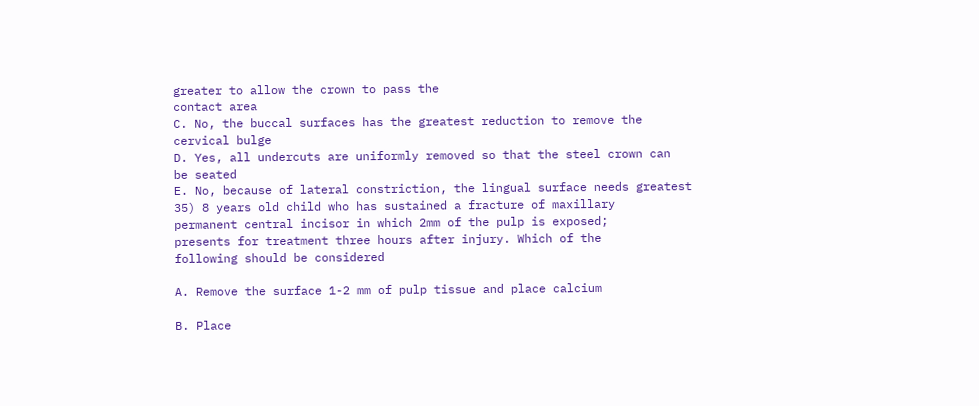greater to allow the crown to pass the
contact area
C. No, the buccal surfaces has the greatest reduction to remove the
cervical bulge
D. Yes, all undercuts are uniformly removed so that the steel crown can
be seated
E. No, because of lateral constriction, the lingual surface needs greatest
35) 8 years old child who has sustained a fracture of maxillary
permanent central incisor in which 2mm of the pulp is exposed;
presents for treatment three hours after injury. Which of the
following should be considered

A. Remove the surface 1-2 mm of pulp tissue and place calcium

B. Place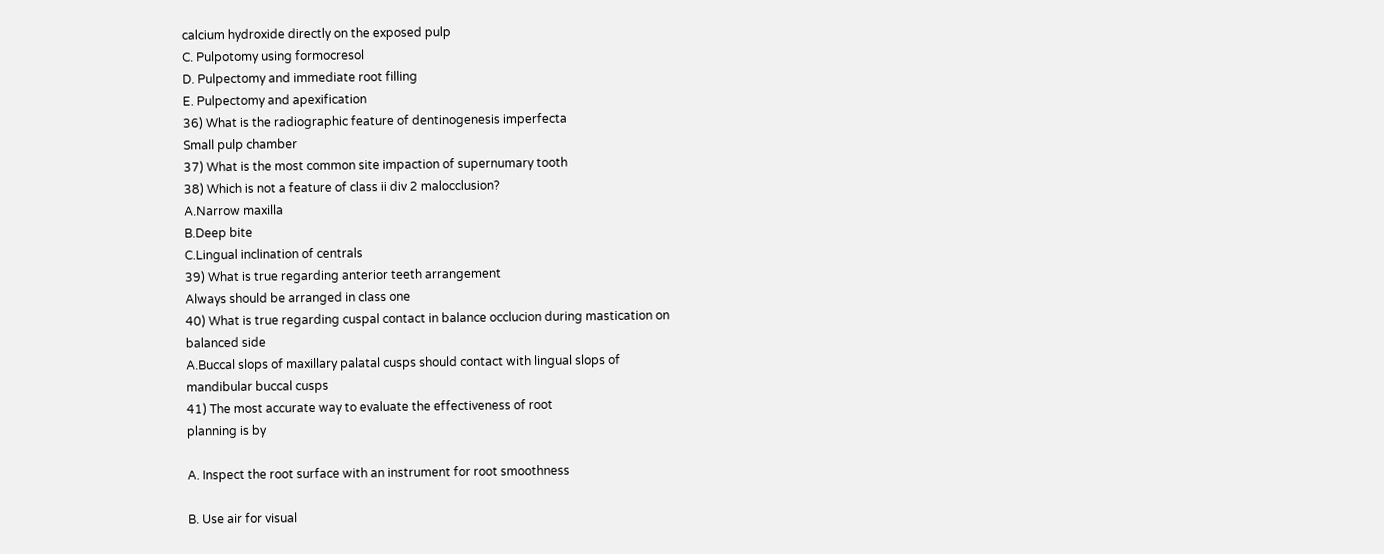calcium hydroxide directly on the exposed pulp
C. Pulpotomy using formocresol
D. Pulpectomy and immediate root filling
E. Pulpectomy and apexification
36) What is the radiographic feature of dentinogenesis imperfecta
Small pulp chamber
37) What is the most common site impaction of supernumary tooth
38) Which is not a feature of class ii div 2 malocclusion?
A.Narrow maxilla
B.Deep bite
C.Lingual inclination of centrals
39) What is true regarding anterior teeth arrangement
Always should be arranged in class one
40) What is true regarding cuspal contact in balance occlucion during mastication on
balanced side
A.Buccal slops of maxillary palatal cusps should contact with lingual slops of
mandibular buccal cusps
41) The most accurate way to evaluate the effectiveness of root
planning is by

A. Inspect the root surface with an instrument for root smoothness

B. Use air for visual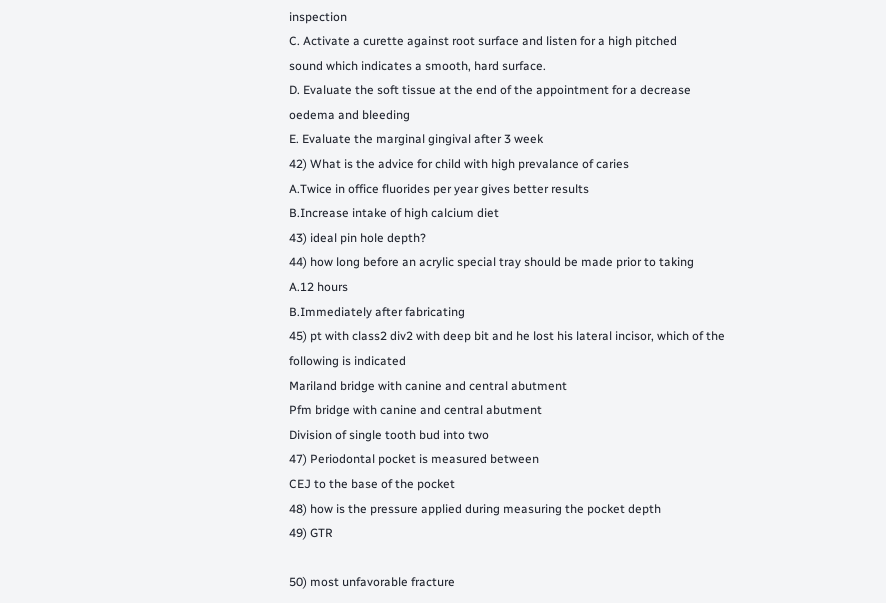inspection
C. Activate a curette against root surface and listen for a high pitched
sound which indicates a smooth, hard surface.
D. Evaluate the soft tissue at the end of the appointment for a decrease
oedema and bleeding
E. Evaluate the marginal gingival after 3 week
42) What is the advice for child with high prevalance of caries
A.Twice in office fluorides per year gives better results
B.Increase intake of high calcium diet
43) ideal pin hole depth?
44) how long before an acrylic special tray should be made prior to taking
A.12 hours
B.Immediately after fabricating
45) pt with class2 div2 with deep bit and he lost his lateral incisor, which of the
following is indicated
Mariland bridge with canine and central abutment
Pfm bridge with canine and central abutment
Division of single tooth bud into two
47) Periodontal pocket is measured between
CEJ to the base of the pocket
48) how is the pressure applied during measuring the pocket depth
49) GTR

50) most unfavorable fracture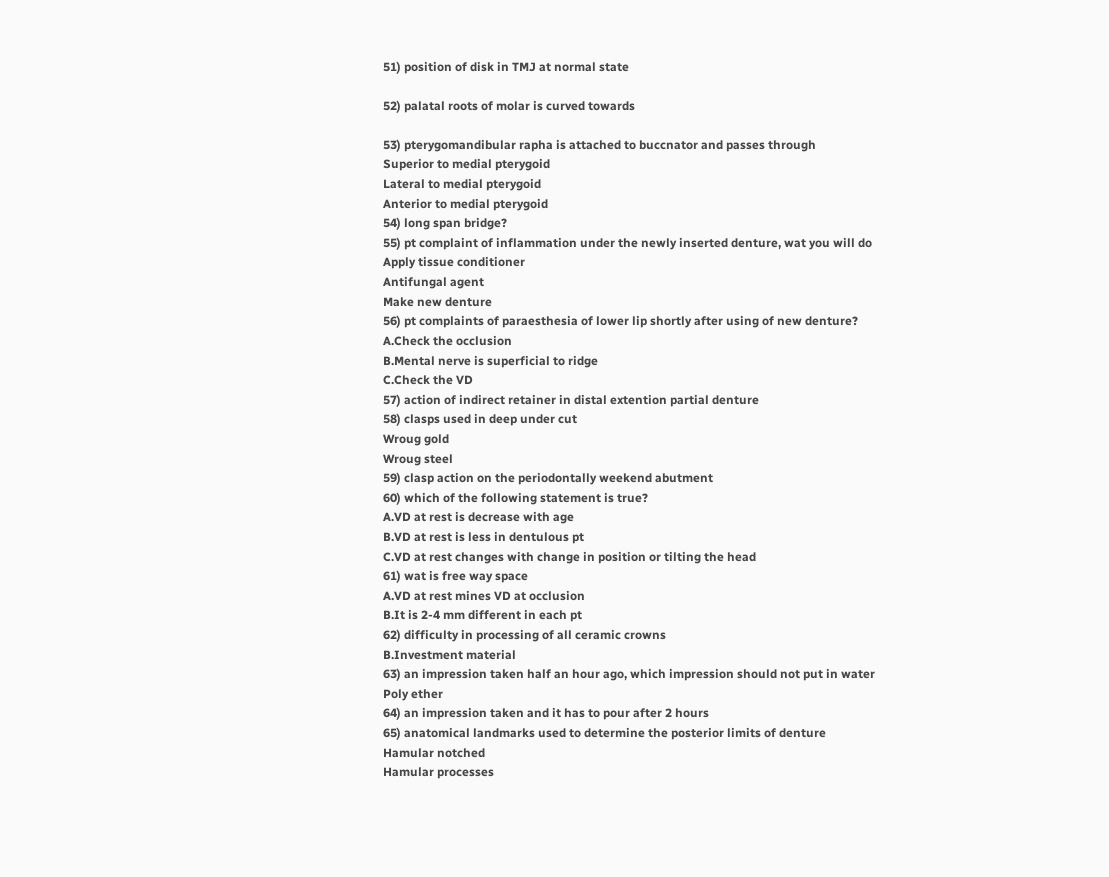51) position of disk in TMJ at normal state

52) palatal roots of molar is curved towards

53) pterygomandibular rapha is attached to buccnator and passes through
Superior to medial pterygoid
Lateral to medial pterygoid
Anterior to medial pterygoid
54) long span bridge?
55) pt complaint of inflammation under the newly inserted denture, wat you will do
Apply tissue conditioner
Antifungal agent
Make new denture
56) pt complaints of paraesthesia of lower lip shortly after using of new denture?
A.Check the occlusion
B.Mental nerve is superficial to ridge
C.Check the VD
57) action of indirect retainer in distal extention partial denture
58) clasps used in deep under cut
Wroug gold
Wroug steel
59) clasp action on the periodontally weekend abutment
60) which of the following statement is true?
A.VD at rest is decrease with age
B.VD at rest is less in dentulous pt
C.VD at rest changes with change in position or tilting the head
61) wat is free way space
A.VD at rest mines VD at occlusion
B.It is 2-4 mm different in each pt
62) difficulty in processing of all ceramic crowns
B.Investment material
63) an impression taken half an hour ago, which impression should not put in water
Poly ether
64) an impression taken and it has to pour after 2 hours
65) anatomical landmarks used to determine the posterior limits of denture
Hamular notched
Hamular processes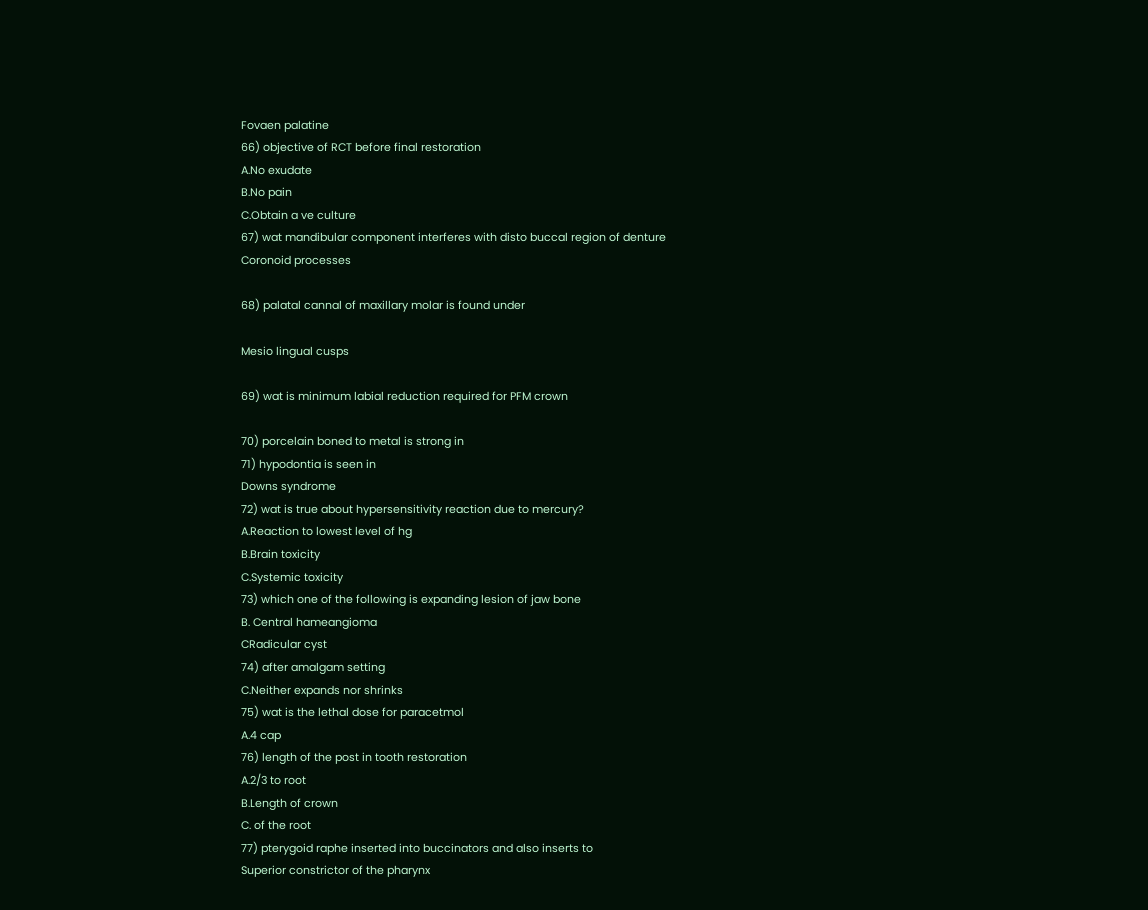Fovaen palatine
66) objective of RCT before final restoration
A.No exudate
B.No pain
C.Obtain a ve culture
67) wat mandibular component interferes with disto buccal region of denture
Coronoid processes

68) palatal cannal of maxillary molar is found under

Mesio lingual cusps

69) wat is minimum labial reduction required for PFM crown

70) porcelain boned to metal is strong in
71) hypodontia is seen in
Downs syndrome
72) wat is true about hypersensitivity reaction due to mercury?
A.Reaction to lowest level of hg
B.Brain toxicity
C.Systemic toxicity
73) which one of the following is expanding lesion of jaw bone
B. Central hameangioma
CRadicular cyst
74) after amalgam setting
C.Neither expands nor shrinks
75) wat is the lethal dose for paracetmol
A.4 cap
76) length of the post in tooth restoration
A.2/3 to root
B.Length of crown
C. of the root
77) pterygoid raphe inserted into buccinators and also inserts to
Superior constrictor of the pharynx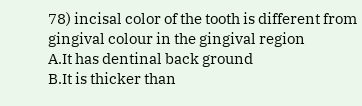78) incisal color of the tooth is different from gingival colour in the gingival region
A.It has dentinal back ground
B.It is thicker than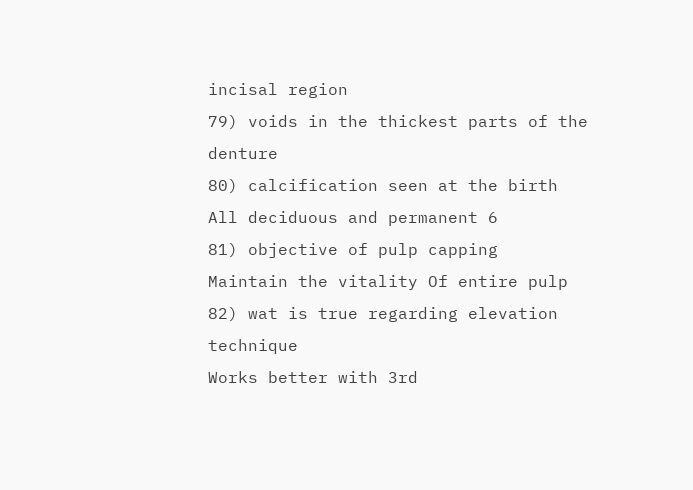incisal region
79) voids in the thickest parts of the denture
80) calcification seen at the birth
All deciduous and permanent 6
81) objective of pulp capping
Maintain the vitality Of entire pulp
82) wat is true regarding elevation technique
Works better with 3rd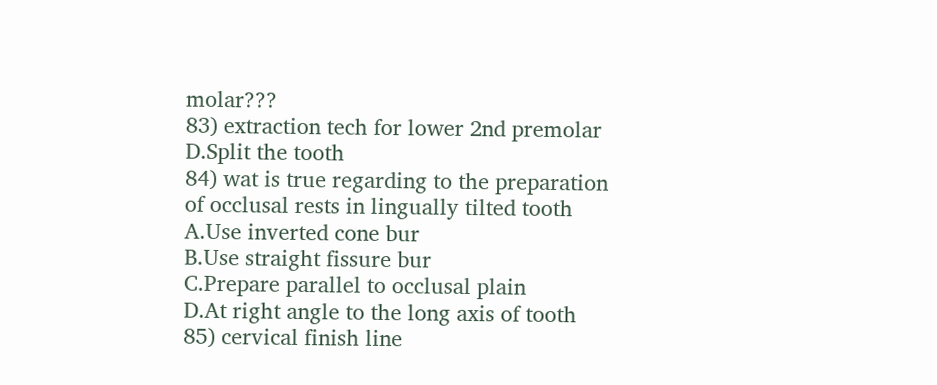molar???
83) extraction tech for lower 2nd premolar
D.Split the tooth
84) wat is true regarding to the preparation of occlusal rests in lingually tilted tooth
A.Use inverted cone bur
B.Use straight fissure bur
C.Prepare parallel to occlusal plain
D.At right angle to the long axis of tooth
85) cervical finish line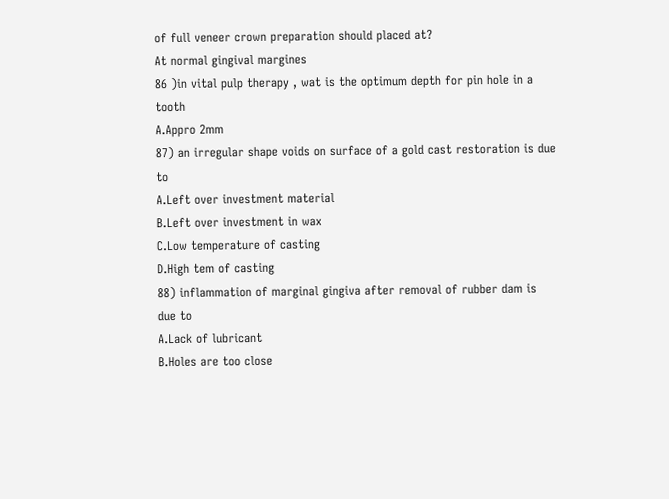of full veneer crown preparation should placed at?
At normal gingival margines
86 )in vital pulp therapy , wat is the optimum depth for pin hole in a tooth
A.Appro 2mm
87) an irregular shape voids on surface of a gold cast restoration is due to
A.Left over investment material
B.Left over investment in wax
C.Low temperature of casting
D.High tem of casting
88) inflammation of marginal gingiva after removal of rubber dam is due to
A.Lack of lubricant
B.Holes are too close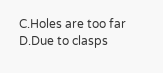C.Holes are too far
D.Due to clasps